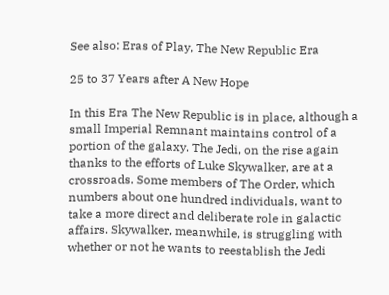See also: Eras of Play, The New Republic Era

25 to 37 Years after A New Hope

In this Era The New Republic is in place, although a small Imperial Remnant maintains control of a portion of the galaxy. The Jedi, on the rise again thanks to the efforts of Luke Skywalker, are at a crossroads. Some members of The Order, which numbers about one hundred individuals, want to take a more direct and deliberate role in galactic affairs. Skywalker, meanwhile, is struggling with whether or not he wants to reestablish the Jedi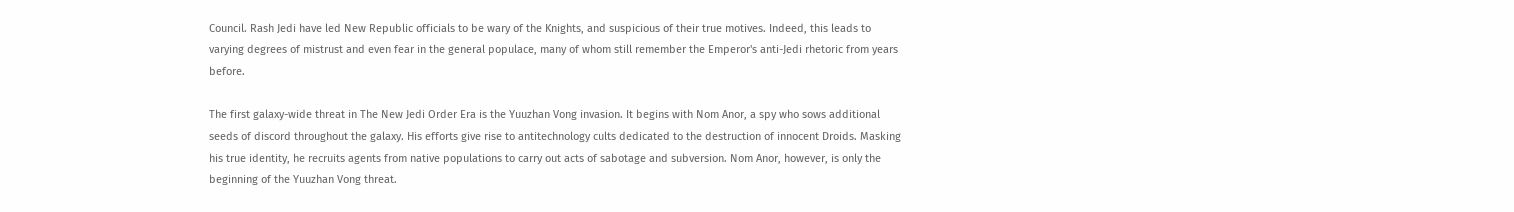Council. Rash Jedi have led New Republic officials to be wary of the Knights, and suspicious of their true motives. Indeed, this leads to varying degrees of mistrust and even fear in the general populace, many of whom still remember the Emperor's anti-Jedi rhetoric from years before.

The first galaxy-wide threat in The New Jedi Order Era is the Yuuzhan Vong invasion. It begins with Nom Anor, a spy who sows additional seeds of discord throughout the galaxy. His efforts give rise to antitechnology cults dedicated to the destruction of innocent Droids. Masking his true identity, he recruits agents from native populations to carry out acts of sabotage and subversion. Nom Anor, however, is only the beginning of the Yuuzhan Vong threat.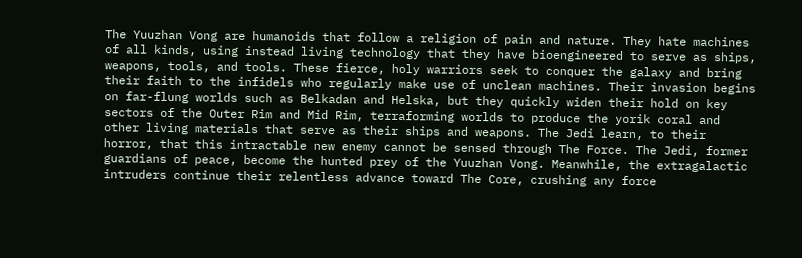The Yuuzhan Vong are humanoids that follow a religion of pain and nature. They hate machines of all kinds, using instead living technology that they have bioengineered to serve as ships, weapons, tools, and tools. These fierce, holy warriors seek to conquer the galaxy and bring their faith to the infidels who regularly make use of unclean machines. Their invasion begins on far-flung worlds such as Belkadan and Helska, but they quickly widen their hold on key sectors of the Outer Rim and Mid Rim, terraforming worlds to produce the yorik coral and other living materials that serve as their ships and weapons. The Jedi learn, to their horror, that this intractable new enemy cannot be sensed through The Force. The Jedi, former guardians of peace, become the hunted prey of the Yuuzhan Vong. Meanwhile, the extragalactic intruders continue their relentless advance toward The Core, crushing any force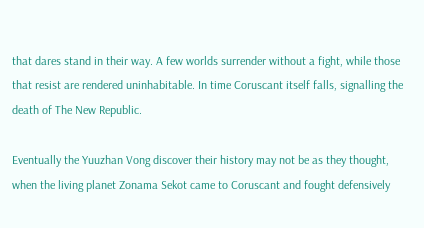that dares stand in their way. A few worlds surrender without a fight, while those that resist are rendered uninhabitable. In time Coruscant itself falls, signalling the death of The New Republic.

Eventually the Yuuzhan Vong discover their history may not be as they thought, when the living planet Zonama Sekot came to Coruscant and fought defensively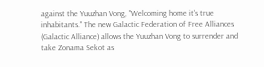against the Yuuzhan Vong, "Welcoming home it's true inhabitants." The new Galactic Federation of Free Alliances (Galactic Alliance) allows the Yuuzhan Vong to surrender and take Zonama Sekot as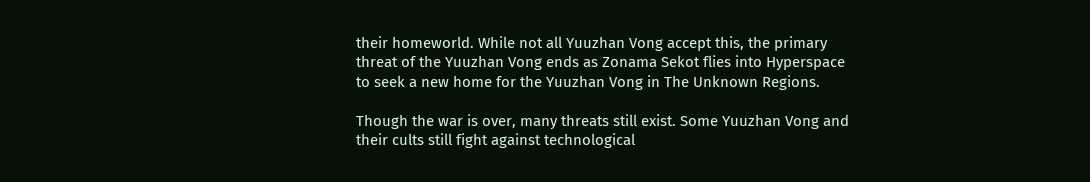their homeworld. While not all Yuuzhan Vong accept this, the primary threat of the Yuuzhan Vong ends as Zonama Sekot flies into Hyperspace to seek a new home for the Yuuzhan Vong in The Unknown Regions.

Though the war is over, many threats still exist. Some Yuuzhan Vong and their cults still fight against technological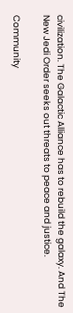civilization. The Galactic Alliance has to rebuild the galaxy. And The New Jedi Order seeks out threats to peace and justice.

Community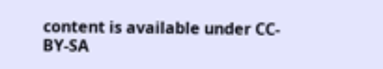content is available under CC-BY-SA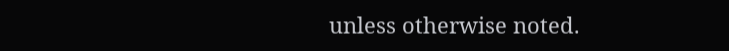unless otherwise noted.